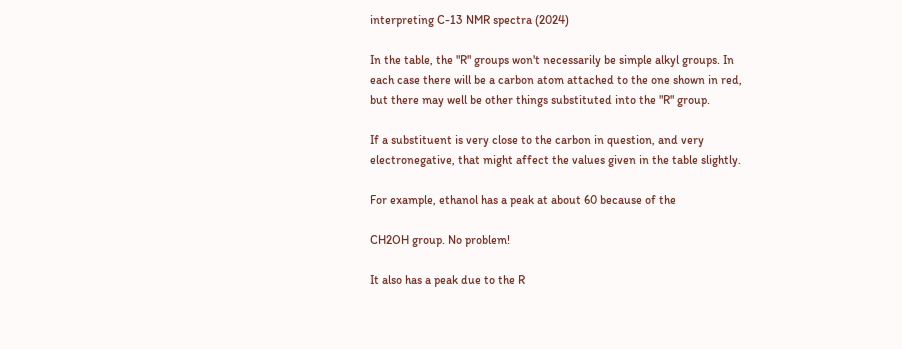interpreting C-13 NMR spectra (2024)

In the table, the "R" groups won't necessarily be simple alkyl groups. In each case there will be a carbon atom attached to the one shown in red, but there may well be other things substituted into the "R" group.

If a substituent is very close to the carbon in question, and very electronegative, that might affect the values given in the table slightly.

For example, ethanol has a peak at about 60 because of the

CH2OH group. No problem!

It also has a peak due to the R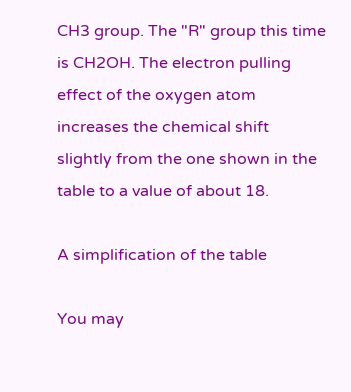CH3 group. The "R" group this time is CH2OH. The electron pulling effect of the oxygen atom increases the chemical shift slightly from the one shown in the table to a value of about 18.

A simplification of the table

You may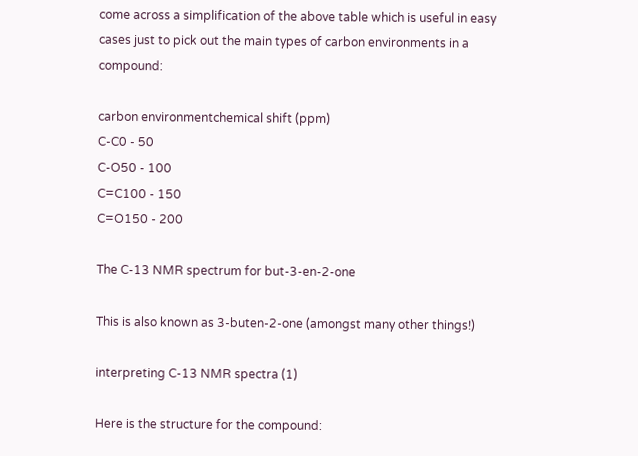come across a simplification of the above table which is useful in easy cases just to pick out the main types of carbon environments in a compound:

carbon environmentchemical shift (ppm)
C-C0 - 50
C-O50 - 100
C=C100 - 150
C=O150 - 200

The C-13 NMR spectrum for but-3-en-2-one

This is also known as 3-buten-2-one (amongst many other things!)

interpreting C-13 NMR spectra (1)

Here is the structure for the compound: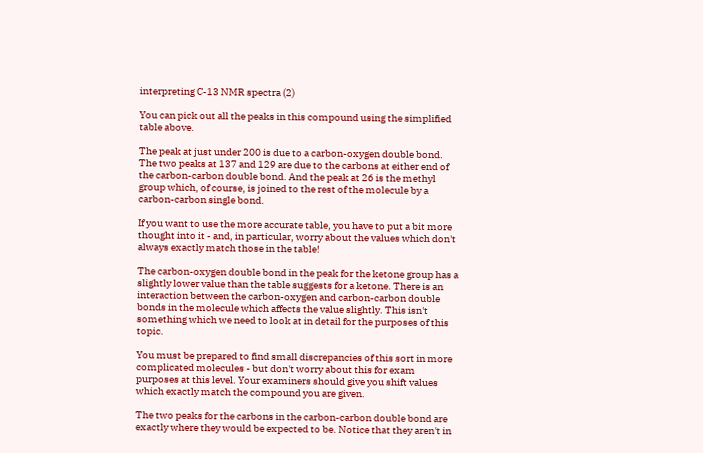interpreting C-13 NMR spectra (2)

You can pick out all the peaks in this compound using the simplified table above.

The peak at just under 200 is due to a carbon-oxygen double bond. The two peaks at 137 and 129 are due to the carbons at either end of the carbon-carbon double bond. And the peak at 26 is the methyl group which, of course, is joined to the rest of the molecule by a carbon-carbon single bond.

If you want to use the more accurate table, you have to put a bit more thought into it - and, in particular, worry about the values which don't always exactly match those in the table!

The carbon-oxygen double bond in the peak for the ketone group has a slightly lower value than the table suggests for a ketone. There is an interaction between the carbon-oxygen and carbon-carbon double bonds in the molecule which affects the value slightly. This isn't something which we need to look at in detail for the purposes of this topic.

You must be prepared to find small discrepancies of this sort in more complicated molecules - but don't worry about this for exam purposes at this level. Your examiners should give you shift values which exactly match the compound you are given.

The two peaks for the carbons in the carbon-carbon double bond are exactly where they would be expected to be. Notice that they aren't in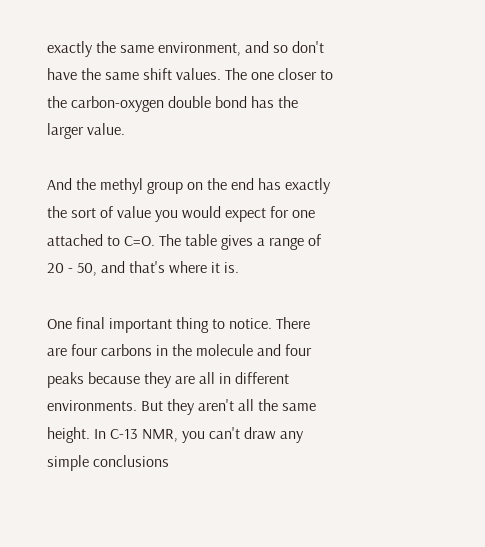exactly the same environment, and so don't have the same shift values. The one closer to the carbon-oxygen double bond has the larger value.

And the methyl group on the end has exactly the sort of value you would expect for one attached to C=O. The table gives a range of 20 - 50, and that's where it is.

One final important thing to notice. There are four carbons in the molecule and four peaks because they are all in different environments. But they aren't all the same height. In C-13 NMR, you can't draw any simple conclusions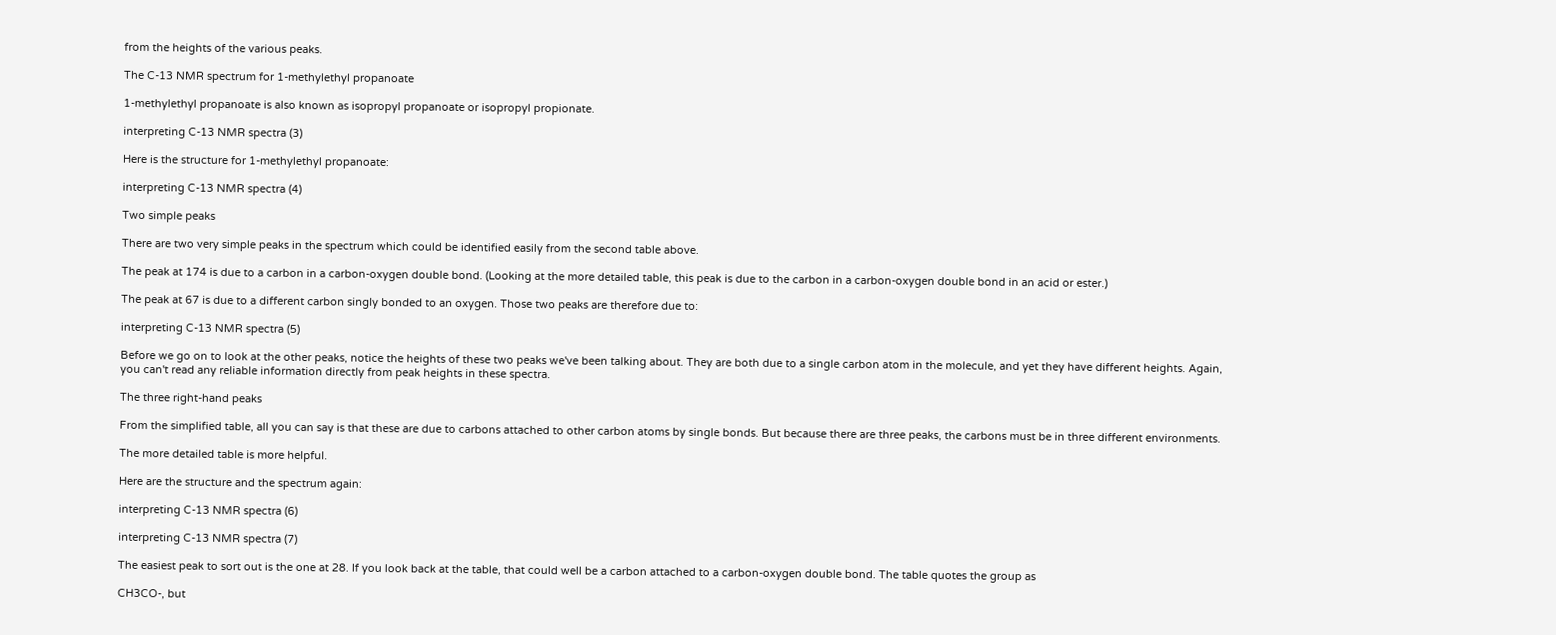from the heights of the various peaks.

The C-13 NMR spectrum for 1-methylethyl propanoate

1-methylethyl propanoate is also known as isopropyl propanoate or isopropyl propionate.

interpreting C-13 NMR spectra (3)

Here is the structure for 1-methylethyl propanoate:

interpreting C-13 NMR spectra (4)

Two simple peaks

There are two very simple peaks in the spectrum which could be identified easily from the second table above.

The peak at 174 is due to a carbon in a carbon-oxygen double bond. (Looking at the more detailed table, this peak is due to the carbon in a carbon-oxygen double bond in an acid or ester.)

The peak at 67 is due to a different carbon singly bonded to an oxygen. Those two peaks are therefore due to:

interpreting C-13 NMR spectra (5)

Before we go on to look at the other peaks, notice the heights of these two peaks we've been talking about. They are both due to a single carbon atom in the molecule, and yet they have different heights. Again, you can't read any reliable information directly from peak heights in these spectra.

The three right-hand peaks

From the simplified table, all you can say is that these are due to carbons attached to other carbon atoms by single bonds. But because there are three peaks, the carbons must be in three different environments.

The more detailed table is more helpful.

Here are the structure and the spectrum again:

interpreting C-13 NMR spectra (6)

interpreting C-13 NMR spectra (7)

The easiest peak to sort out is the one at 28. If you look back at the table, that could well be a carbon attached to a carbon-oxygen double bond. The table quotes the group as

CH3CO-, but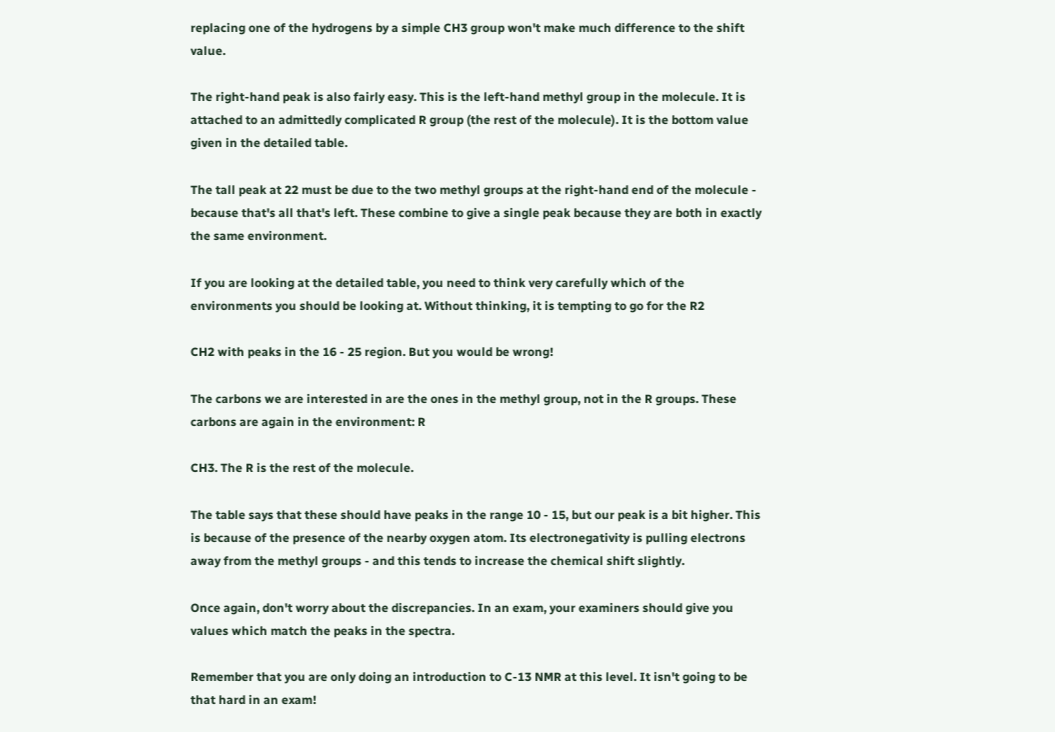replacing one of the hydrogens by a simple CH3 group won't make much difference to the shift value.

The right-hand peak is also fairly easy. This is the left-hand methyl group in the molecule. It is attached to an admittedly complicated R group (the rest of the molecule). It is the bottom value given in the detailed table.

The tall peak at 22 must be due to the two methyl groups at the right-hand end of the molecule - because that's all that's left. These combine to give a single peak because they are both in exactly the same environment.

If you are looking at the detailed table, you need to think very carefully which of the environments you should be looking at. Without thinking, it is tempting to go for the R2

CH2 with peaks in the 16 - 25 region. But you would be wrong!

The carbons we are interested in are the ones in the methyl group, not in the R groups. These carbons are again in the environment: R

CH3. The R is the rest of the molecule.

The table says that these should have peaks in the range 10 - 15, but our peak is a bit higher. This is because of the presence of the nearby oxygen atom. Its electronegativity is pulling electrons away from the methyl groups - and this tends to increase the chemical shift slightly.

Once again, don't worry about the discrepancies. In an exam, your examiners should give you values which match the peaks in the spectra.

Remember that you are only doing an introduction to C-13 NMR at this level. It isn't going to be that hard in an exam!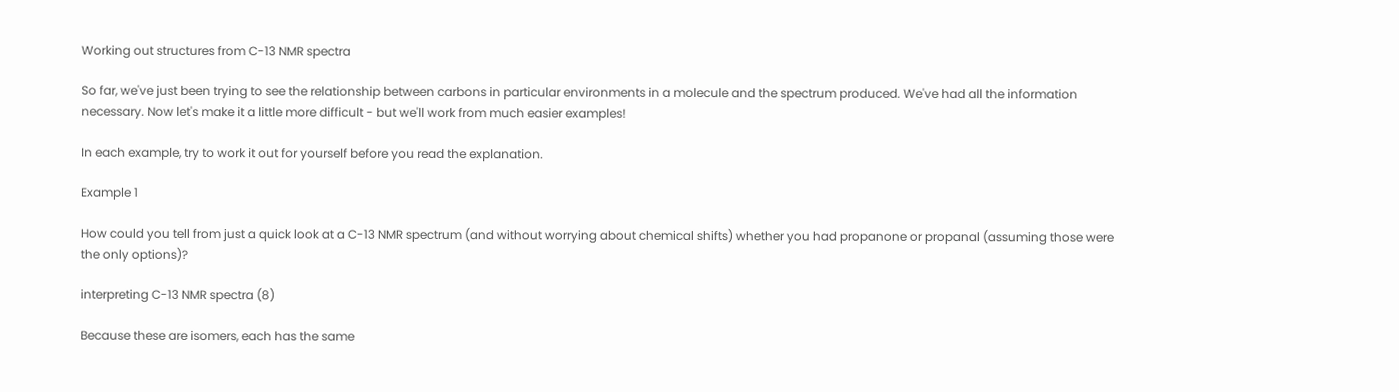Working out structures from C-13 NMR spectra

So far, we've just been trying to see the relationship between carbons in particular environments in a molecule and the spectrum produced. We've had all the information necessary. Now let's make it a little more difficult - but we'll work from much easier examples!

In each example, try to work it out for yourself before you read the explanation.

Example 1

How could you tell from just a quick look at a C-13 NMR spectrum (and without worrying about chemical shifts) whether you had propanone or propanal (assuming those were the only options)?

interpreting C-13 NMR spectra (8)

Because these are isomers, each has the same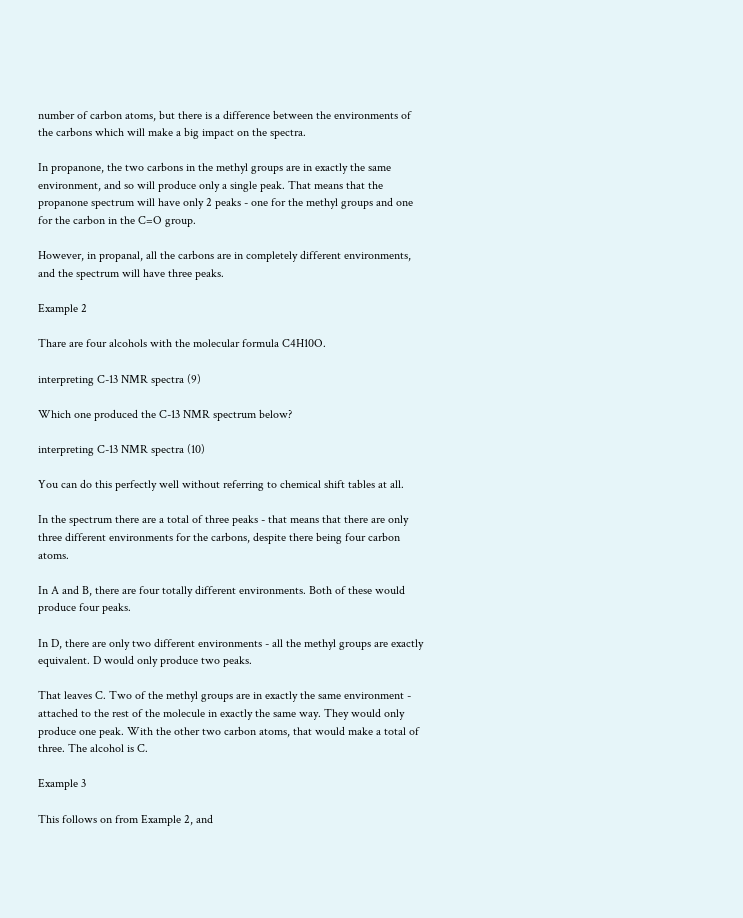number of carbon atoms, but there is a difference between the environments of the carbons which will make a big impact on the spectra.

In propanone, the two carbons in the methyl groups are in exactly the same environment, and so will produce only a single peak. That means that the propanone spectrum will have only 2 peaks - one for the methyl groups and one for the carbon in the C=O group.

However, in propanal, all the carbons are in completely different environments, and the spectrum will have three peaks.

Example 2

Thare are four alcohols with the molecular formula C4H10O.

interpreting C-13 NMR spectra (9)

Which one produced the C-13 NMR spectrum below?

interpreting C-13 NMR spectra (10)

You can do this perfectly well without referring to chemical shift tables at all.

In the spectrum there are a total of three peaks - that means that there are only three different environments for the carbons, despite there being four carbon atoms.

In A and B, there are four totally different environments. Both of these would produce four peaks.

In D, there are only two different environments - all the methyl groups are exactly equivalent. D would only produce two peaks.

That leaves C. Two of the methyl groups are in exactly the same environment - attached to the rest of the molecule in exactly the same way. They would only produce one peak. With the other two carbon atoms, that would make a total of three. The alcohol is C.

Example 3

This follows on from Example 2, and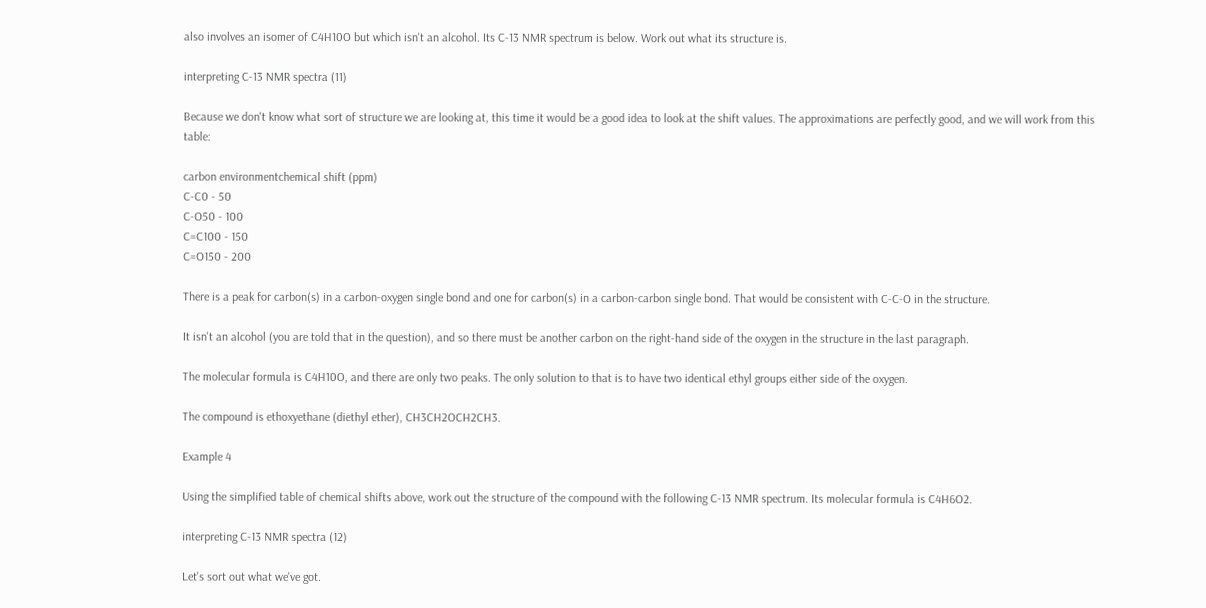also involves an isomer of C4H10O but which isn't an alcohol. Its C-13 NMR spectrum is below. Work out what its structure is.

interpreting C-13 NMR spectra (11)

Because we don't know what sort of structure we are looking at, this time it would be a good idea to look at the shift values. The approximations are perfectly good, and we will work from this table:

carbon environmentchemical shift (ppm)
C-C0 - 50
C-O50 - 100
C=C100 - 150
C=O150 - 200

There is a peak for carbon(s) in a carbon-oxygen single bond and one for carbon(s) in a carbon-carbon single bond. That would be consistent with C-C-O in the structure.

It isn't an alcohol (you are told that in the question), and so there must be another carbon on the right-hand side of the oxygen in the structure in the last paragraph.

The molecular formula is C4H10O, and there are only two peaks. The only solution to that is to have two identical ethyl groups either side of the oxygen.

The compound is ethoxyethane (diethyl ether), CH3CH2OCH2CH3.

Example 4

Using the simplified table of chemical shifts above, work out the structure of the compound with the following C-13 NMR spectrum. Its molecular formula is C4H6O2.

interpreting C-13 NMR spectra (12)

Let's sort out what we've got.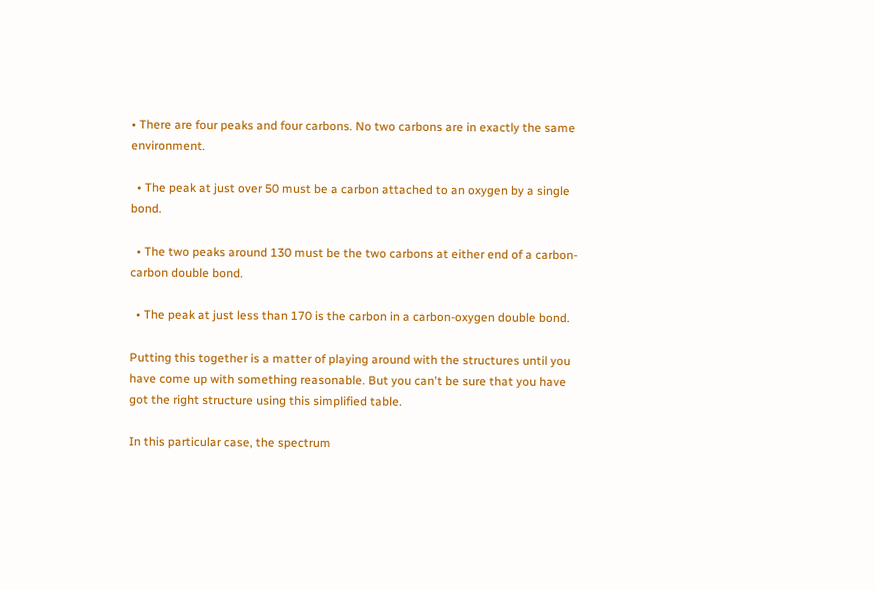• There are four peaks and four carbons. No two carbons are in exactly the same environment.

  • The peak at just over 50 must be a carbon attached to an oxygen by a single bond.

  • The two peaks around 130 must be the two carbons at either end of a carbon-carbon double bond.

  • The peak at just less than 170 is the carbon in a carbon-oxygen double bond.

Putting this together is a matter of playing around with the structures until you have come up with something reasonable. But you can't be sure that you have got the right structure using this simplified table.

In this particular case, the spectrum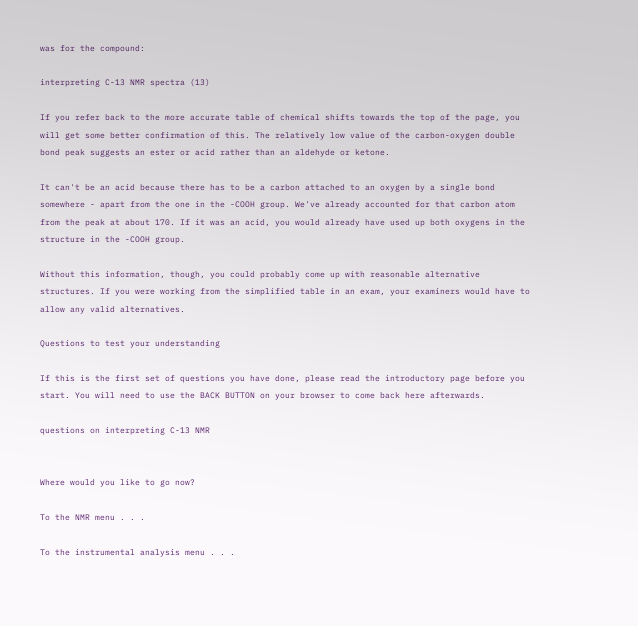was for the compound:

interpreting C-13 NMR spectra (13)

If you refer back to the more accurate table of chemical shifts towards the top of the page, you will get some better confirmation of this. The relatively low value of the carbon-oxygen double bond peak suggests an ester or acid rather than an aldehyde or ketone.

It can't be an acid because there has to be a carbon attached to an oxygen by a single bond somewhere - apart from the one in the -COOH group. We've already accounted for that carbon atom from the peak at about 170. If it was an acid, you would already have used up both oxygens in the structure in the -COOH group.

Without this information, though, you could probably come up with reasonable alternative structures. If you were working from the simplified table in an exam, your examiners would have to allow any valid alternatives.

Questions to test your understanding

If this is the first set of questions you have done, please read the introductory page before you start. You will need to use the BACK BUTTON on your browser to come back here afterwards.

questions on interpreting C-13 NMR


Where would you like to go now?

To the NMR menu . . .

To the instrumental analysis menu . . .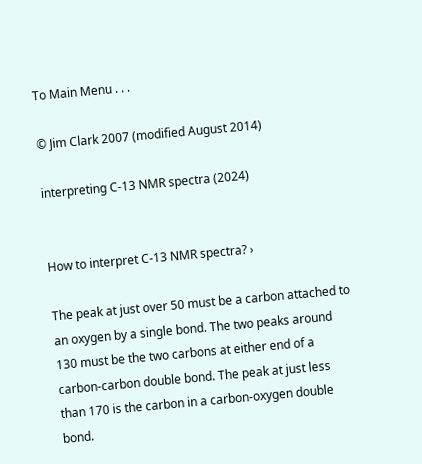To Main Menu . . .

© Jim Clark 2007 (modified August 2014)

interpreting C-13 NMR spectra (2024)


How to interpret C-13 NMR spectra? ›

The peak at just over 50 must be a carbon attached to an oxygen by a single bond. The two peaks around 130 must be the two carbons at either end of a carbon-carbon double bond. The peak at just less than 170 is the carbon in a carbon-oxygen double bond.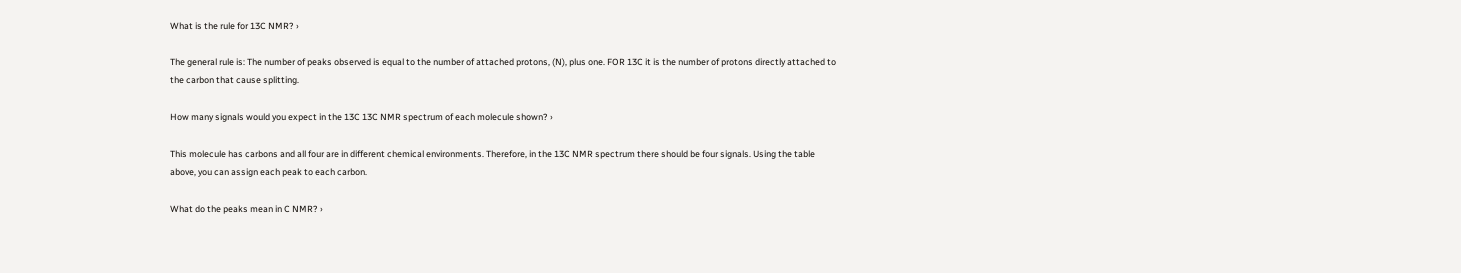What is the rule for 13C NMR? ›

The general rule is: The number of peaks observed is equal to the number of attached protons, (N), plus one. FOR 13C it is the number of protons directly attached to the carbon that cause splitting.

How many signals would you expect in the 13C 13C NMR spectrum of each molecule shown? ›

This molecule has carbons and all four are in different chemical environments. Therefore, in the 13C NMR spectrum there should be four signals. Using the table above, you can assign each peak to each carbon.

What do the peaks mean in C NMR? ›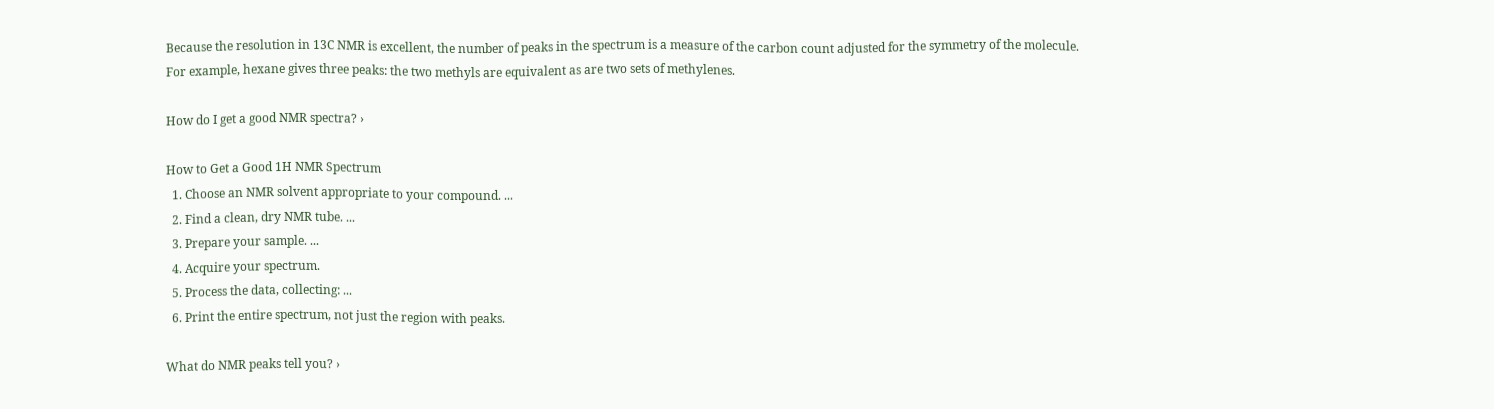Because the resolution in 13C NMR is excellent, the number of peaks in the spectrum is a measure of the carbon count adjusted for the symmetry of the molecule. For example, hexane gives three peaks: the two methyls are equivalent as are two sets of methylenes.

How do I get a good NMR spectra? ›

How to Get a Good 1H NMR Spectrum
  1. Choose an NMR solvent appropriate to your compound. ...
  2. Find a clean, dry NMR tube. ...
  3. Prepare your sample. ...
  4. Acquire your spectrum.
  5. Process the data, collecting: ...
  6. Print the entire spectrum, not just the region with peaks.

What do NMR peaks tell you? ›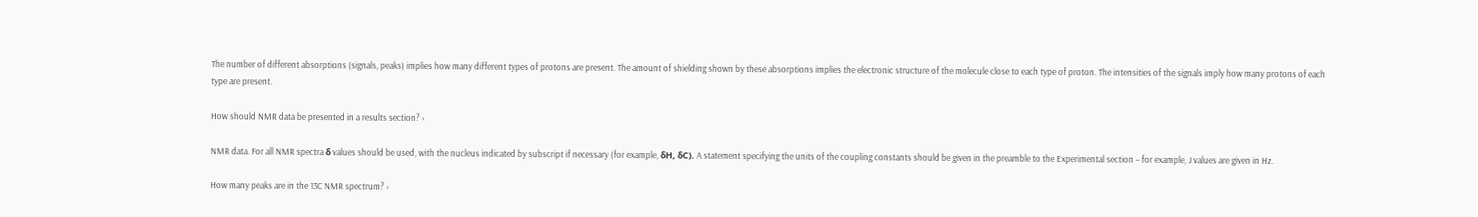The number of different absorptions (signals, peaks) implies how many different types of protons are present. The amount of shielding shown by these absorptions implies the electronic structure of the molecule close to each type of proton. The intensities of the signals imply how many protons of each type are present.

How should NMR data be presented in a results section? ›

NMR data. For all NMR spectra δ values should be used, with the nucleus indicated by subscript if necessary (for example, δH, δC). A statement specifying the units of the coupling constants should be given in the preamble to the Experimental section – for example, J values are given in Hz.

How many peaks are in the 13C NMR spectrum? ›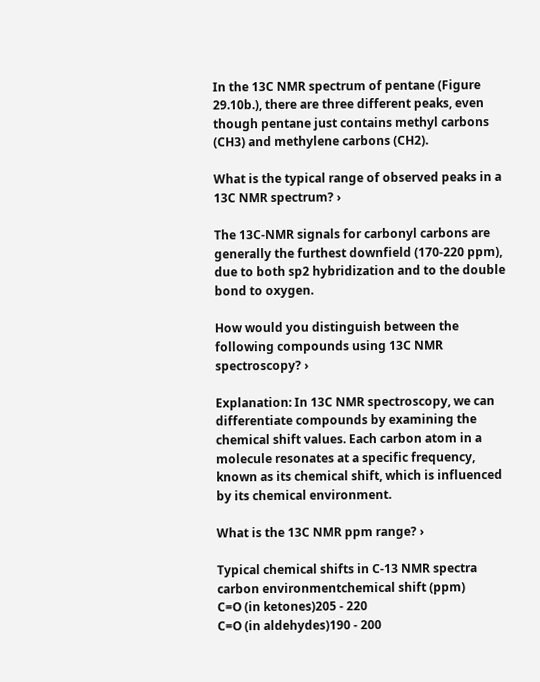In the 13C NMR spectrum of pentane (Figure 29.10b.), there are three different peaks, even though pentane just contains methyl carbons (CH3) and methylene carbons (CH2).

What is the typical range of observed peaks in a 13C NMR spectrum? ›

The 13C-NMR signals for carbonyl carbons are generally the furthest downfield (170-220 ppm), due to both sp2 hybridization and to the double bond to oxygen.

How would you distinguish between the following compounds using 13C NMR spectroscopy? ›

Explanation: In 13C NMR spectroscopy, we can differentiate compounds by examining the chemical shift values. Each carbon atom in a molecule resonates at a specific frequency, known as its chemical shift, which is influenced by its chemical environment.

What is the 13C NMR ppm range? ›

Typical chemical shifts in C-13 NMR spectra
carbon environmentchemical shift (ppm)
C=O (in ketones)205 - 220
C=O (in aldehydes)190 - 200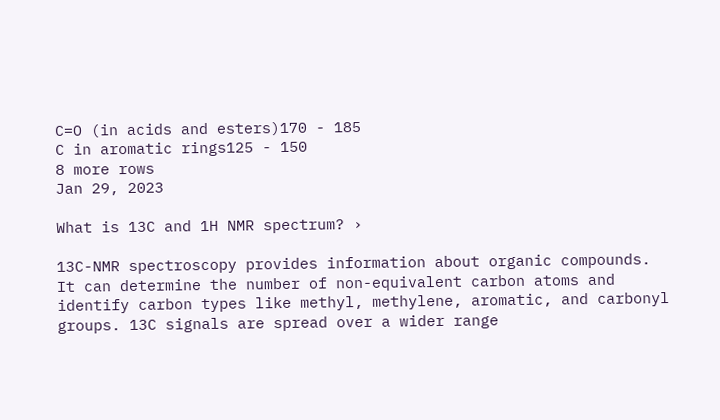C=O (in acids and esters)170 - 185
C in aromatic rings125 - 150
8 more rows
Jan 29, 2023

What is 13C and 1H NMR spectrum? ›

13C-NMR spectroscopy provides information about organic compounds. It can determine the number of non-equivalent carbon atoms and identify carbon types like methyl, methylene, aromatic, and carbonyl groups. 13C signals are spread over a wider range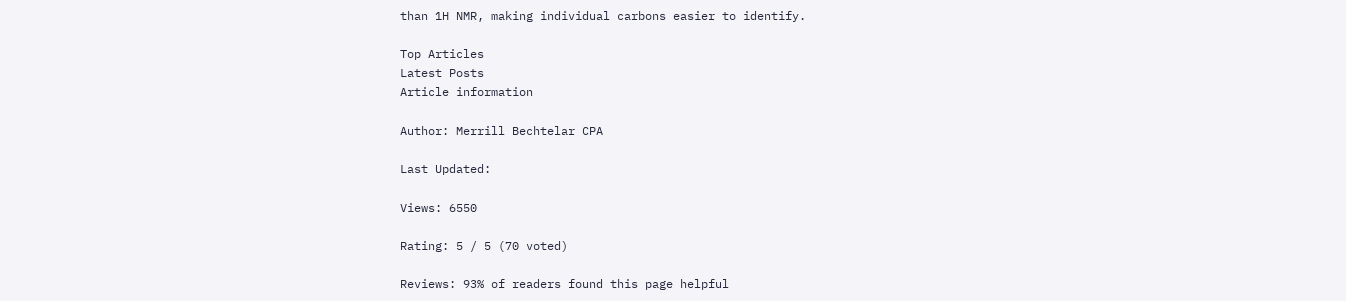than 1H NMR, making individual carbons easier to identify.

Top Articles
Latest Posts
Article information

Author: Merrill Bechtelar CPA

Last Updated:

Views: 6550

Rating: 5 / 5 (70 voted)

Reviews: 93% of readers found this page helpful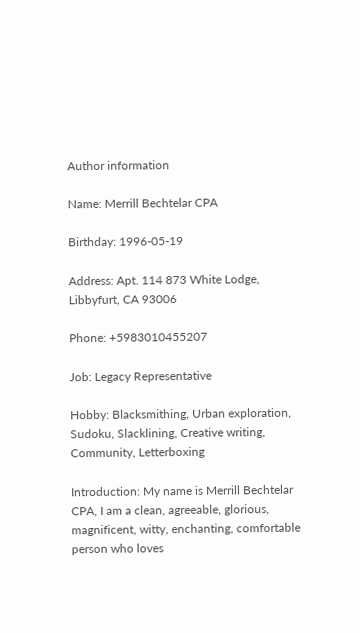Author information

Name: Merrill Bechtelar CPA

Birthday: 1996-05-19

Address: Apt. 114 873 White Lodge, Libbyfurt, CA 93006

Phone: +5983010455207

Job: Legacy Representative

Hobby: Blacksmithing, Urban exploration, Sudoku, Slacklining, Creative writing, Community, Letterboxing

Introduction: My name is Merrill Bechtelar CPA, I am a clean, agreeable, glorious, magnificent, witty, enchanting, comfortable person who loves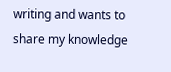writing and wants to share my knowledge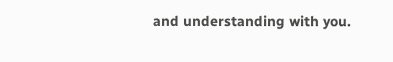and understanding with you.